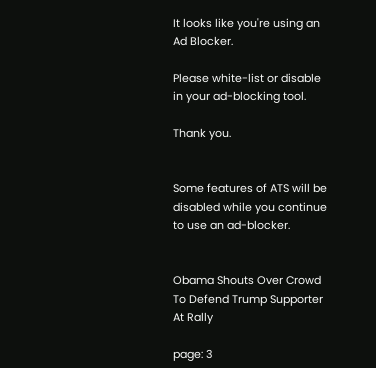It looks like you're using an Ad Blocker.

Please white-list or disable in your ad-blocking tool.

Thank you.


Some features of ATS will be disabled while you continue to use an ad-blocker.


Obama Shouts Over Crowd To Defend Trump Supporter At Rally

page: 3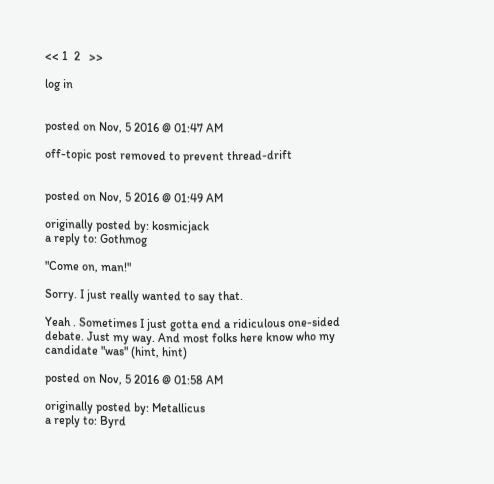<< 1  2   >>

log in


posted on Nov, 5 2016 @ 01:47 AM

off-topic post removed to prevent thread-drift


posted on Nov, 5 2016 @ 01:49 AM

originally posted by: kosmicjack
a reply to: Gothmog

"Come on, man!"

Sorry. I just really wanted to say that.

Yeah . Sometimes I just gotta end a ridiculous one-sided debate. Just my way. And most folks here know who my candidate "was" (hint, hint)

posted on Nov, 5 2016 @ 01:58 AM

originally posted by: Metallicus
a reply to: Byrd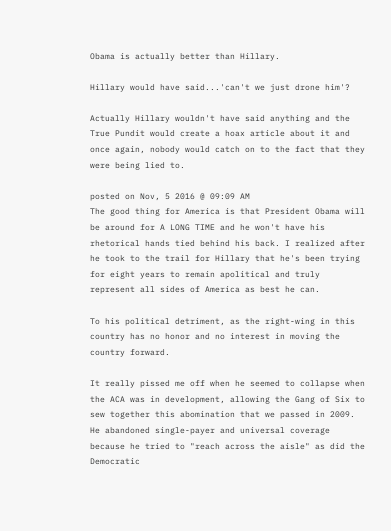Obama is actually better than Hillary.

Hillary would have said...'can't we just drone him'?

Actually Hillary wouldn't have said anything and the True Pundit would create a hoax article about it and once again, nobody would catch on to the fact that they were being lied to.

posted on Nov, 5 2016 @ 09:09 AM
The good thing for America is that President Obama will be around for A LONG TIME and he won't have his rhetorical hands tied behind his back. I realized after he took to the trail for Hillary that he's been trying for eight years to remain apolitical and truly represent all sides of America as best he can.

To his political detriment, as the right-wing in this country has no honor and no interest in moving the country forward.

It really pissed me off when he seemed to collapse when the ACA was in development, allowing the Gang of Six to sew together this abomination that we passed in 2009. He abandoned single-payer and universal coverage because he tried to "reach across the aisle" as did the Democratic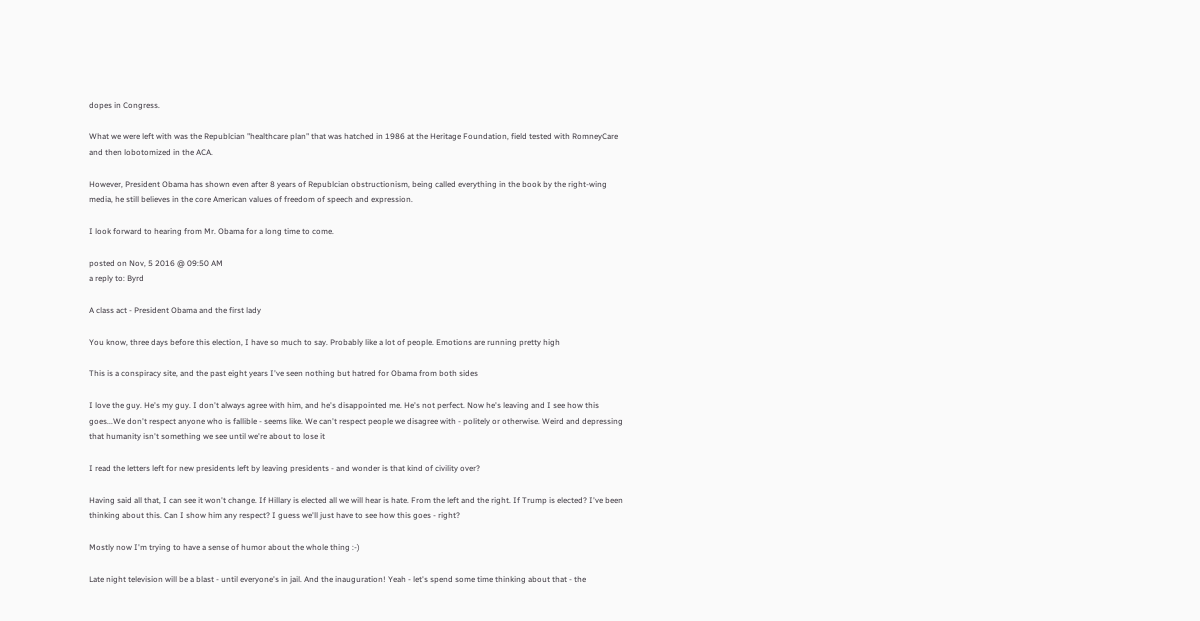dopes in Congress.

What we were left with was the Republcian "healthcare plan" that was hatched in 1986 at the Heritage Foundation, field tested with RomneyCare and then lobotomized in the ACA.

However, President Obama has shown even after 8 years of Republcian obstructionism, being called everything in the book by the right-wing media, he still believes in the core American values of freedom of speech and expression.

I look forward to hearing from Mr. Obama for a long time to come.

posted on Nov, 5 2016 @ 09:50 AM
a reply to: Byrd

A class act - President Obama and the first lady

You know, three days before this election, I have so much to say. Probably like a lot of people. Emotions are running pretty high

This is a conspiracy site, and the past eight years I've seen nothing but hatred for Obama from both sides

I love the guy. He's my guy. I don't always agree with him, and he's disappointed me. He's not perfect. Now he's leaving and I see how this goes...We don't respect anyone who is fallible - seems like. We can't respect people we disagree with - politely or otherwise. Weird and depressing that humanity isn't something we see until we're about to lose it

I read the letters left for new presidents left by leaving presidents - and wonder is that kind of civility over?

Having said all that, I can see it won't change. If Hillary is elected all we will hear is hate. From the left and the right. If Trump is elected? I've been thinking about this. Can I show him any respect? I guess we'll just have to see how this goes - right?

Mostly now I'm trying to have a sense of humor about the whole thing :-)

Late night television will be a blast - until everyone's in jail. And the inauguration! Yeah - let's spend some time thinking about that - the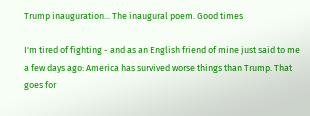Trump inauguration... The inaugural poem. Good times

I'm tired of fighting - and as an English friend of mine just said to me a few days ago: America has survived worse things than Trump. That goes for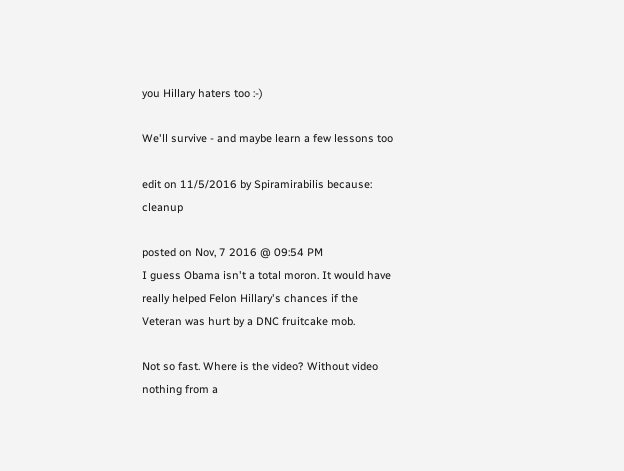you Hillary haters too :-)

We'll survive - and maybe learn a few lessons too

edit on 11/5/2016 by Spiramirabilis because: cleanup

posted on Nov, 7 2016 @ 09:54 PM
I guess Obama isn't a total moron. It would have really helped Felon Hillary's chances if the Veteran was hurt by a DNC fruitcake mob.

Not so fast. Where is the video? Without video nothing from a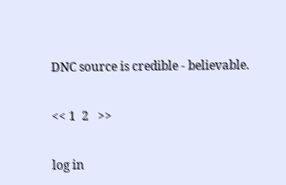DNC source is credible - believable.

<< 1  2   >>

log in